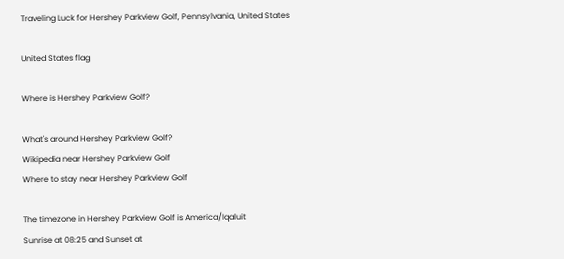Traveling Luck for Hershey Parkview Golf, Pennsylvania, United States

United States flag

Where is Hershey Parkview Golf?

What's around Hershey Parkview Golf?
Wikipedia near Hershey Parkview Golf
Where to stay near Hershey Parkview Golf

The timezone in Hershey Parkview Golf is America/Iqaluit
Sunrise at 08:25 and Sunset at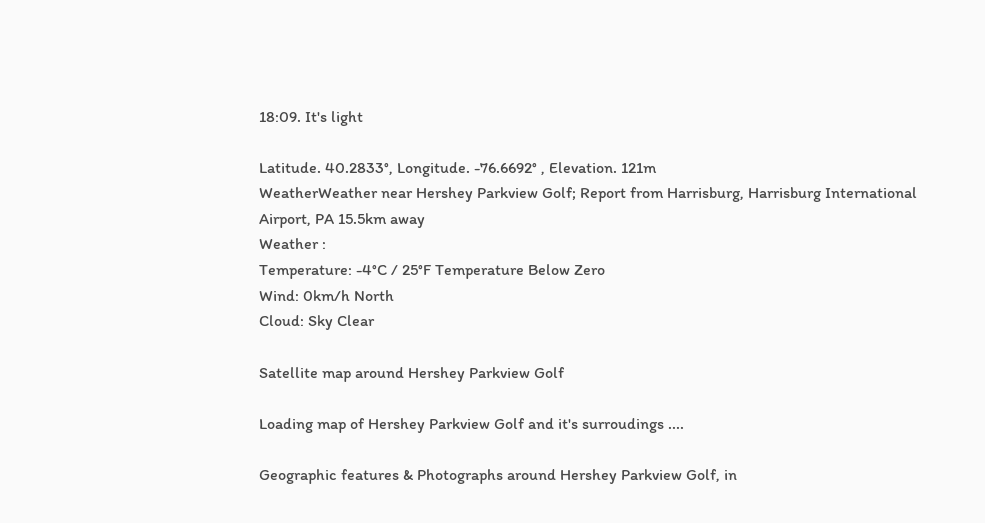18:09. It's light

Latitude. 40.2833°, Longitude. -76.6692° , Elevation. 121m
WeatherWeather near Hershey Parkview Golf; Report from Harrisburg, Harrisburg International Airport, PA 15.5km away
Weather :
Temperature: -4°C / 25°F Temperature Below Zero
Wind: 0km/h North
Cloud: Sky Clear

Satellite map around Hershey Parkview Golf

Loading map of Hershey Parkview Golf and it's surroudings ....

Geographic features & Photographs around Hershey Parkview Golf, in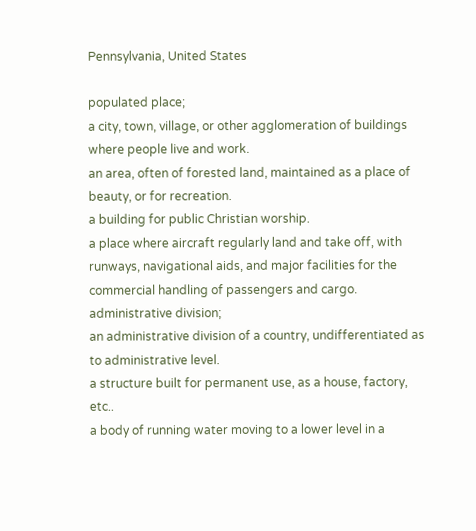Pennsylvania, United States

populated place;
a city, town, village, or other agglomeration of buildings where people live and work.
an area, often of forested land, maintained as a place of beauty, or for recreation.
a building for public Christian worship.
a place where aircraft regularly land and take off, with runways, navigational aids, and major facilities for the commercial handling of passengers and cargo.
administrative division;
an administrative division of a country, undifferentiated as to administrative level.
a structure built for permanent use, as a house, factory, etc..
a body of running water moving to a lower level in a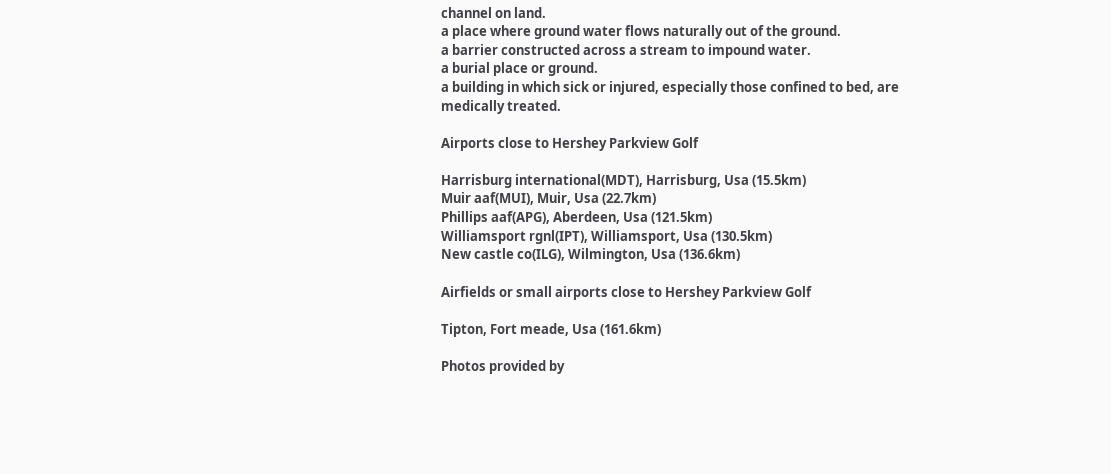channel on land.
a place where ground water flows naturally out of the ground.
a barrier constructed across a stream to impound water.
a burial place or ground.
a building in which sick or injured, especially those confined to bed, are medically treated.

Airports close to Hershey Parkview Golf

Harrisburg international(MDT), Harrisburg, Usa (15.5km)
Muir aaf(MUI), Muir, Usa (22.7km)
Phillips aaf(APG), Aberdeen, Usa (121.5km)
Williamsport rgnl(IPT), Williamsport, Usa (130.5km)
New castle co(ILG), Wilmington, Usa (136.6km)

Airfields or small airports close to Hershey Parkview Golf

Tipton, Fort meade, Usa (161.6km)

Photos provided by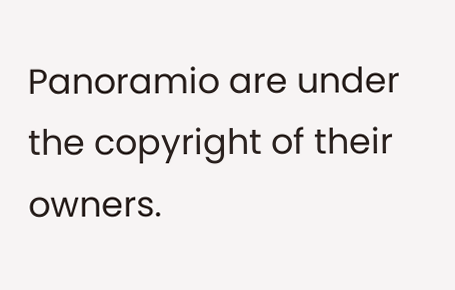Panoramio are under the copyright of their owners.